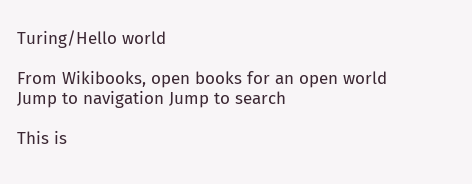Turing/Hello world

From Wikibooks, open books for an open world
Jump to navigation Jump to search

This is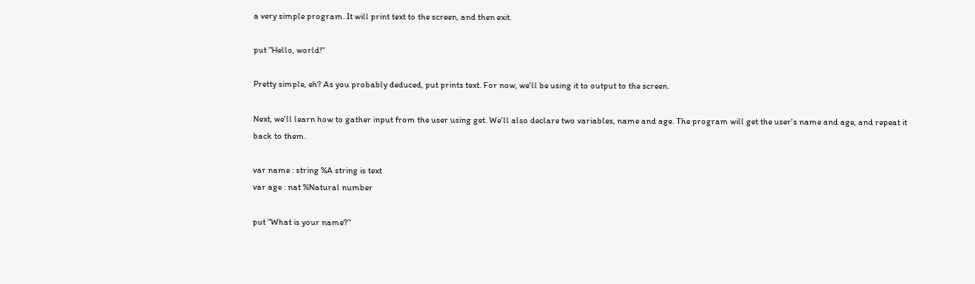a very simple program. It will print text to the screen, and then exit.

put "Hello, world!"

Pretty simple, eh? As you probably deduced, put prints text. For now, we'll be using it to output to the screen.

Next, we'll learn how to gather input from the user using get. We'll also declare two variables, name and age. The program will get the user's name and age, and repeat it back to them.

var name : string %A string is text
var age : nat %Natural number

put "What is your name?"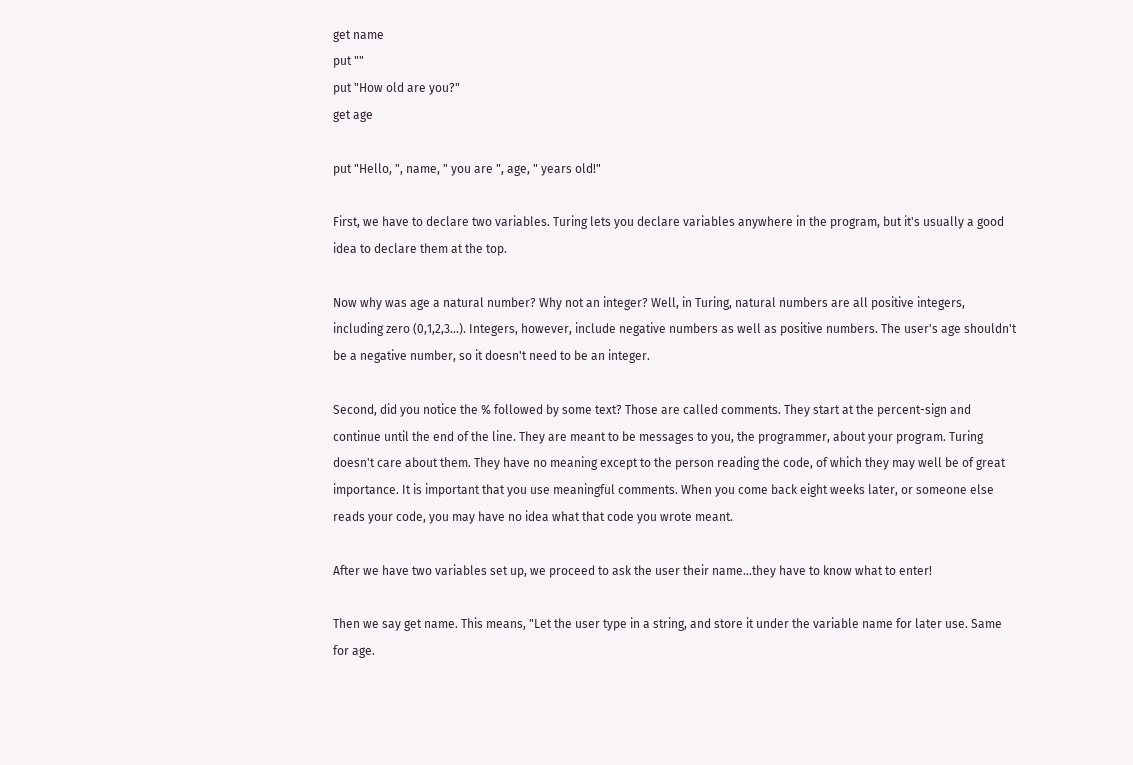get name
put ""
put "How old are you?"
get age

put "Hello, ", name, " you are ", age, " years old!"

First, we have to declare two variables. Turing lets you declare variables anywhere in the program, but it's usually a good idea to declare them at the top.

Now why was age a natural number? Why not an integer? Well, in Turing, natural numbers are all positive integers, including zero (0,1,2,3...). Integers, however, include negative numbers as well as positive numbers. The user's age shouldn't be a negative number, so it doesn't need to be an integer.

Second, did you notice the % followed by some text? Those are called comments. They start at the percent-sign and continue until the end of the line. They are meant to be messages to you, the programmer, about your program. Turing doesn't care about them. They have no meaning except to the person reading the code, of which they may well be of great importance. It is important that you use meaningful comments. When you come back eight weeks later, or someone else reads your code, you may have no idea what that code you wrote meant.

After we have two variables set up, we proceed to ask the user their name...they have to know what to enter!

Then we say get name. This means, "Let the user type in a string, and store it under the variable name for later use. Same for age.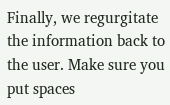Finally, we regurgitate the information back to the user. Make sure you put spaces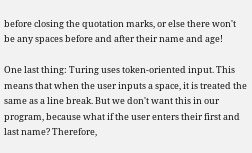before closing the quotation marks, or else there won't be any spaces before and after their name and age!

One last thing: Turing uses token-oriented input. This means that when the user inputs a space, it is treated the same as a line break. But we don't want this in our program, because what if the user enters their first and last name? Therefore,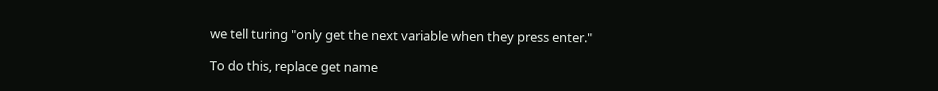we tell turing "only get the next variable when they press enter."

To do this, replace get name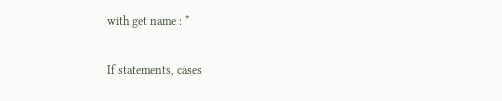with get name : *

If statements, cases